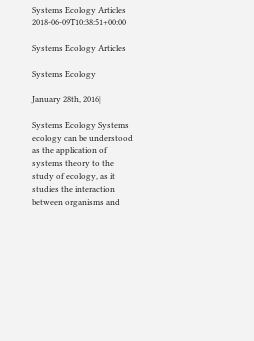Systems Ecology Articles 2018-06-09T10:38:51+00:00

Systems Ecology Articles

Systems Ecology

January 28th, 2016|

Systems Ecology Systems ecology can be understood as the application of systems theory to the study of ecology, as it studies the interaction between organisms and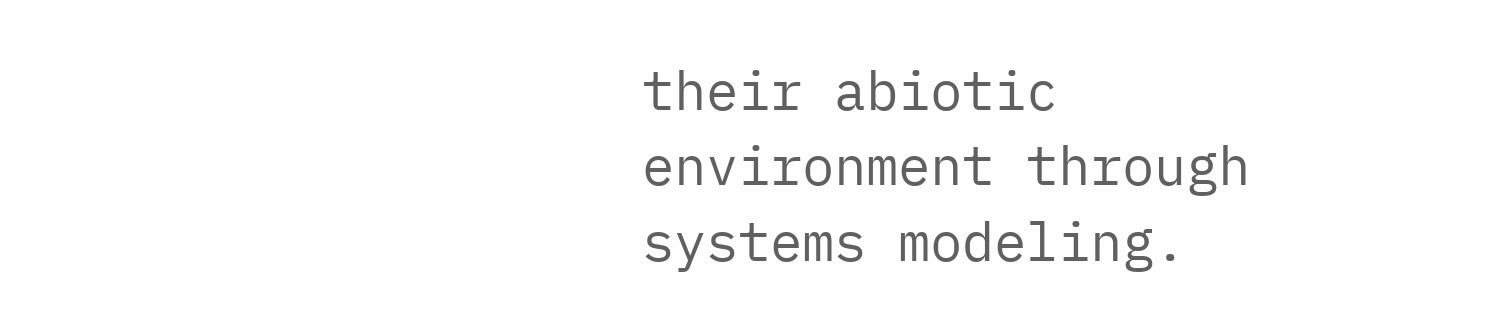their abiotic environment through systems modeling.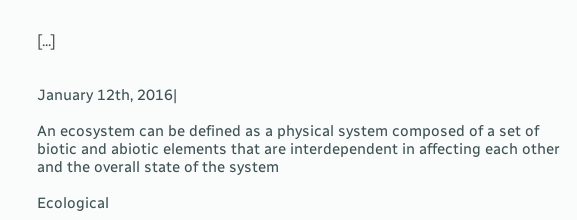[...]


January 12th, 2016|

An ecosystem can be defined as a physical system composed of a set of biotic and abiotic elements that are interdependent in affecting each other and the overall state of the system

Ecological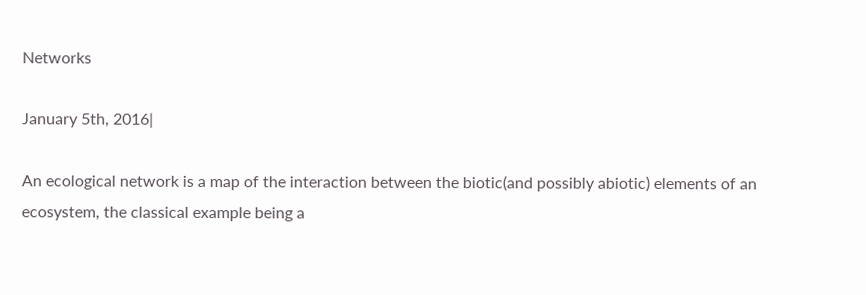Networks

January 5th, 2016|

An ecological network is a map of the interaction between the biotic(and possibly abiotic) elements of an ecosystem, the classical example being a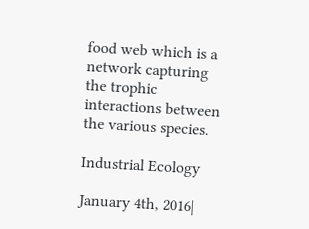food web which is a network capturing the trophic interactions between the various species.

Industrial Ecology

January 4th, 2016|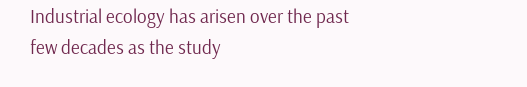Industrial ecology has arisen over the past few decades as the study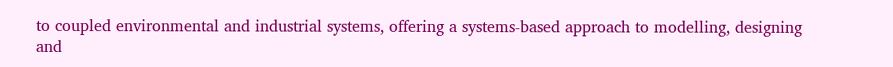to coupled environmental and industrial systems, offering a systems-based approach to modelling, designing and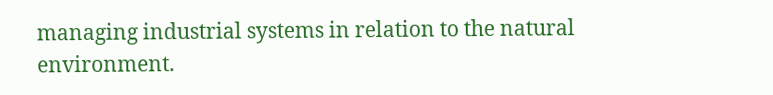managing industrial systems in relation to the natural environment.